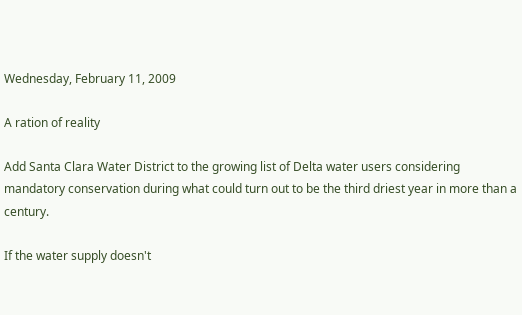Wednesday, February 11, 2009

A ration of reality

Add Santa Clara Water District to the growing list of Delta water users considering mandatory conservation during what could turn out to be the third driest year in more than a century.

If the water supply doesn't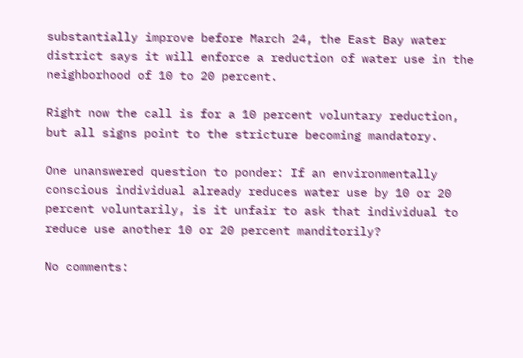substantially improve before March 24, the East Bay water district says it will enforce a reduction of water use in the neighborhood of 10 to 20 percent.

Right now the call is for a 10 percent voluntary reduction, but all signs point to the stricture becoming mandatory.

One unanswered question to ponder: If an environmentally conscious individual already reduces water use by 10 or 20 percent voluntarily, is it unfair to ask that individual to reduce use another 10 or 20 percent manditorily?

No comments: